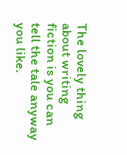The lovely thing about writing fiction is you can tell the tale anyway you like.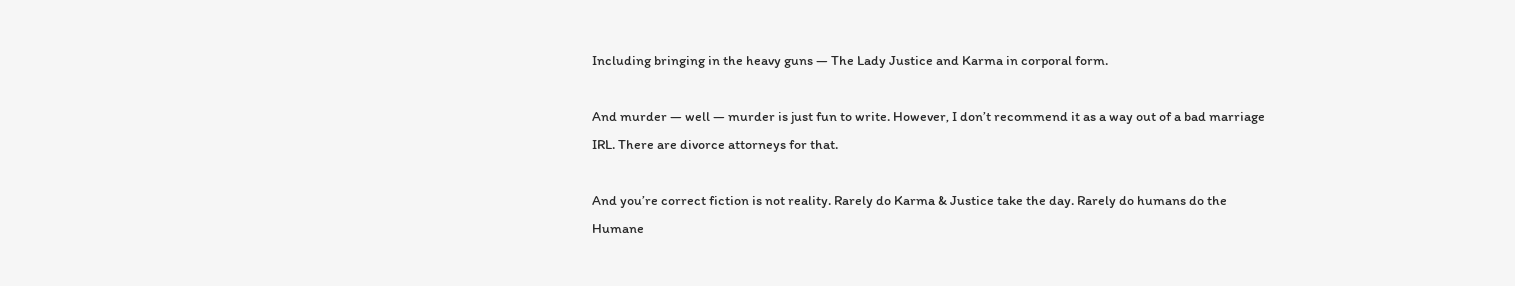Including bringing in the heavy guns — The Lady Justice and Karma in corporal form.

And murder — well — murder is just fun to write. However, I don’t recommend it as a way out of a bad marriage IRL. There are divorce attorneys for that.

And you’re correct fiction is not reality. Rarely do Karma & Justice take the day. Rarely do humans do the Humane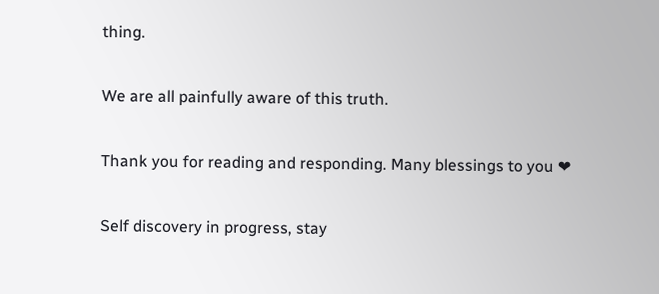thing.

We are all painfully aware of this truth.

Thank you for reading and responding. Many blessings to you ❤

Self discovery in progress, stay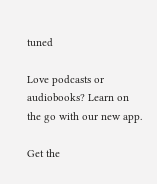tuned

Love podcasts or audiobooks? Learn on the go with our new app.

Get the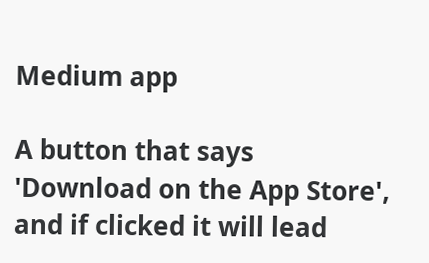Medium app

A button that says 'Download on the App Store', and if clicked it will lead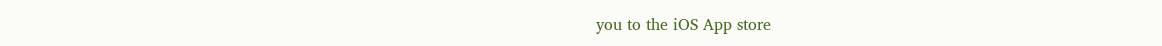you to the iOS App store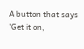A button that says 'Get it on,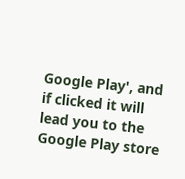Google Play', and if clicked it will lead you to the Google Play store